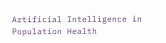Artificial Intelligence in Population Health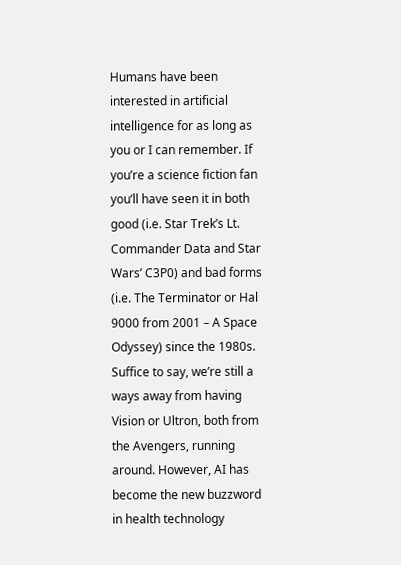Humans have been interested in artificial intelligence for as long as you or I can remember. If you’re a science fiction fan you’ll have seen it in both good (i.e. Star Trek’s Lt. Commander Data and Star Wars’ C3P0) and bad forms (i.e. The Terminator or Hal 9000 from 2001 – A Space Odyssey) since the 1980s. Suffice to say, we’re still a ways away from having Vision or Ultron, both from the Avengers, running around. However, AI has become the new buzzword in health technology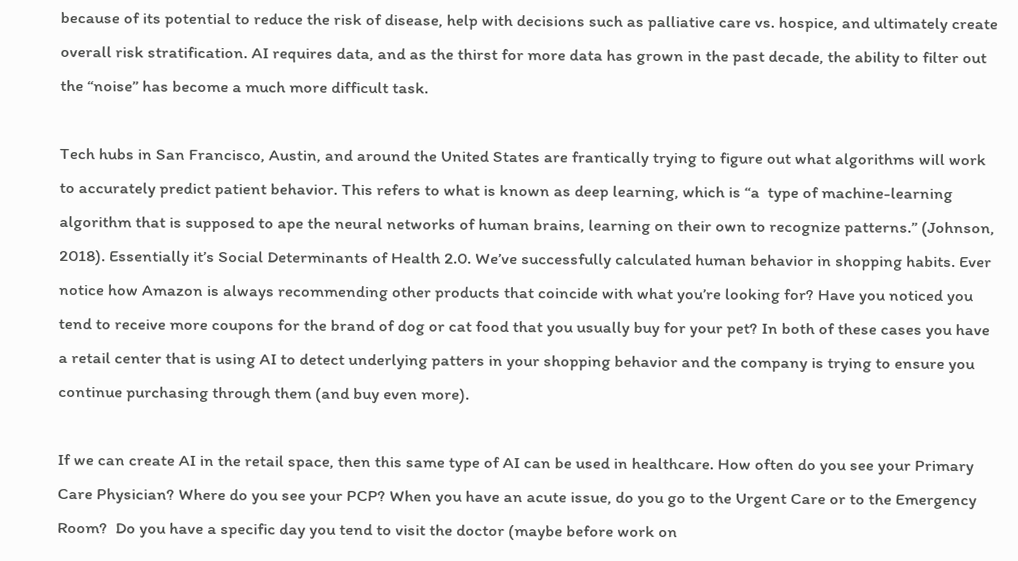because of its potential to reduce the risk of disease, help with decisions such as palliative care vs. hospice, and ultimately create overall risk stratification. AI requires data, and as the thirst for more data has grown in the past decade, the ability to filter out the “noise” has become a much more difficult task.

Tech hubs in San Francisco, Austin, and around the United States are frantically trying to figure out what algorithms will work to accurately predict patient behavior. This refers to what is known as deep learning, which is “a  type of machine-learning algorithm that is supposed to ape the neural networks of human brains, learning on their own to recognize patterns.” (Johnson, 2018). Essentially it’s Social Determinants of Health 2.0. We’ve successfully calculated human behavior in shopping habits. Ever notice how Amazon is always recommending other products that coincide with what you’re looking for? Have you noticed you tend to receive more coupons for the brand of dog or cat food that you usually buy for your pet? In both of these cases you have a retail center that is using AI to detect underlying patters in your shopping behavior and the company is trying to ensure you continue purchasing through them (and buy even more).

If we can create AI in the retail space, then this same type of AI can be used in healthcare. How often do you see your Primary Care Physician? Where do you see your PCP? When you have an acute issue, do you go to the Urgent Care or to the Emergency Room?  Do you have a specific day you tend to visit the doctor (maybe before work on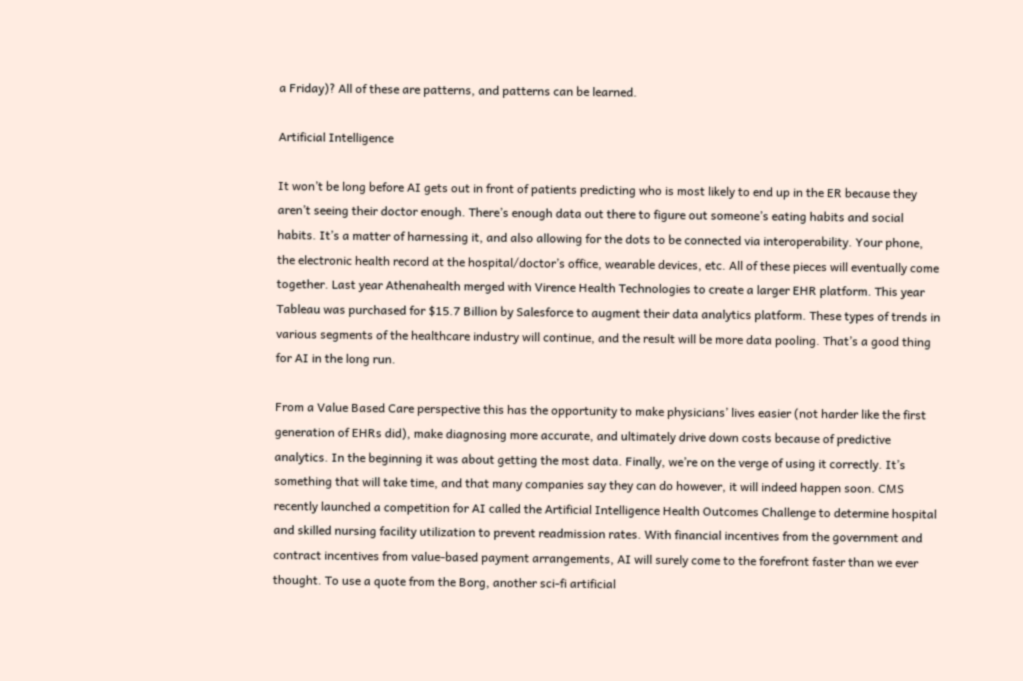a Friday)? All of these are patterns, and patterns can be learned.

Artificial Intelligence

It won’t be long before AI gets out in front of patients predicting who is most likely to end up in the ER because they aren’t seeing their doctor enough. There’s enough data out there to figure out someone’s eating habits and social habits. It’s a matter of harnessing it, and also allowing for the dots to be connected via interoperability. Your phone, the electronic health record at the hospital/doctor’s office, wearable devices, etc. All of these pieces will eventually come together. Last year Athenahealth merged with Virence Health Technologies to create a larger EHR platform. This year Tableau was purchased for $15.7 Billion by Salesforce to augment their data analytics platform. These types of trends in various segments of the healthcare industry will continue, and the result will be more data pooling. That’s a good thing for AI in the long run.

From a Value Based Care perspective this has the opportunity to make physicians’ lives easier (not harder like the first generation of EHRs did), make diagnosing more accurate, and ultimately drive down costs because of predictive analytics. In the beginning it was about getting the most data. Finally, we’re on the verge of using it correctly. It’s something that will take time, and that many companies say they can do however, it will indeed happen soon. CMS recently launched a competition for AI called the Artificial Intelligence Health Outcomes Challenge to determine hospital and skilled nursing facility utilization to prevent readmission rates. With financial incentives from the government and contract incentives from value-based payment arrangements, AI will surely come to the forefront faster than we ever thought. To use a quote from the Borg, another sci-fi artificial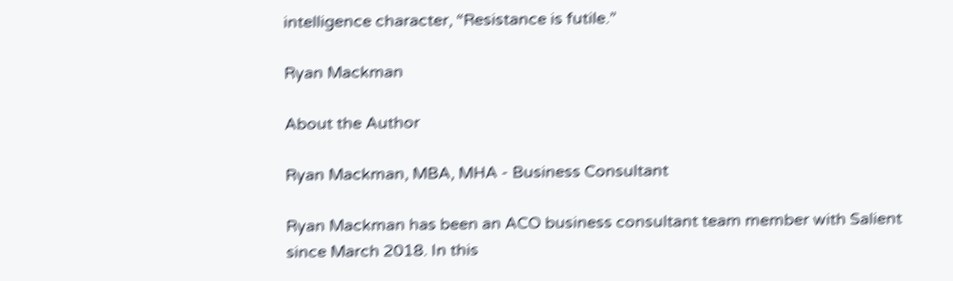intelligence character, “Resistance is futile.”

Ryan Mackman

About the Author

Ryan Mackman, MBA, MHA - Business Consultant

Ryan Mackman has been an ACO business consultant team member with Salient since March 2018. In this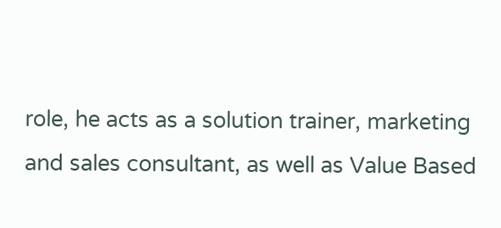role, he acts as a solution trainer, marketing and sales consultant, as well as Value Based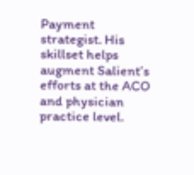Payment strategist. His skillset helps augment Salient’s efforts at the ACO and physician practice level.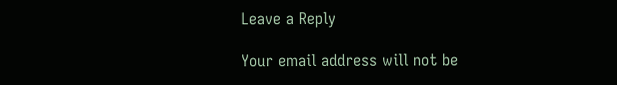Leave a Reply

Your email address will not be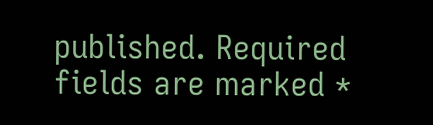published. Required fields are marked *